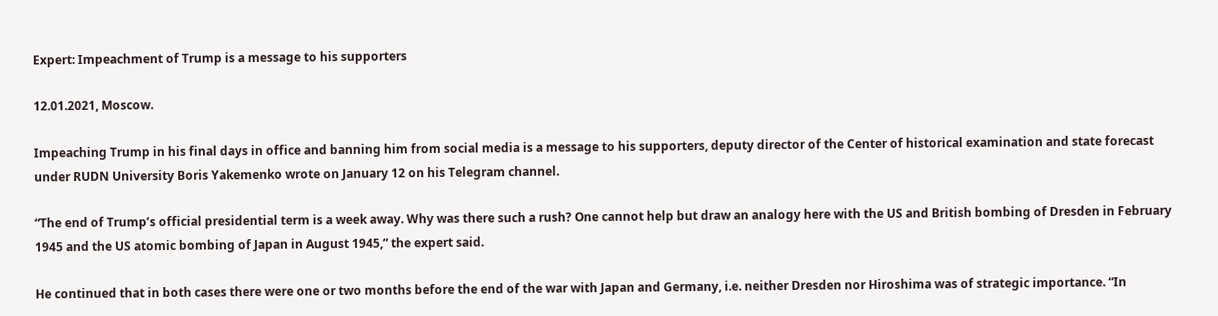Expert: Impeachment of Trump is a message to his supporters

12.01.2021, Moscow.

Impeaching Trump in his final days in office and banning him from social media is a message to his supporters, deputy director of the Center of historical examination and state forecast under RUDN University Boris Yakemenko wrote on January 12 on his Telegram channel.

“The end of Trump’s official presidential term is a week away. Why was there such a rush? One cannot help but draw an analogy here with the US and British bombing of Dresden in February 1945 and the US atomic bombing of Japan in August 1945,” the expert said.

He continued that in both cases there were one or two months before the end of the war with Japan and Germany, i.e. neither Dresden nor Hiroshima was of strategic importance. “In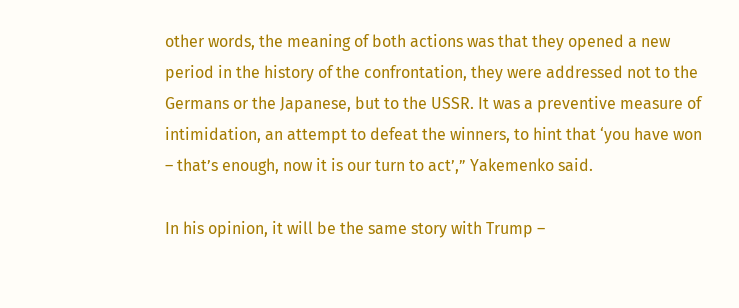other words, the meaning of both actions was that they opened a new period in the history of the confrontation, they were addressed not to the Germans or the Japanese, but to the USSR. It was a preventive measure of intimidation, an attempt to defeat the winners, to hint that ‘you have won – that’s enough, now it is our turn to act’,” Yakemenko said.

In his opinion, it will be the same story with Trump –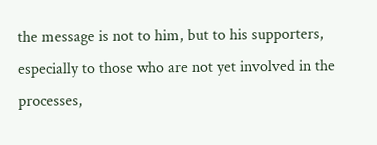the message is not to him, but to his supporters, especially to those who are not yet involved in the processes,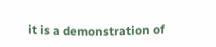it is a demonstration of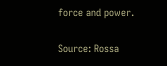force and power.

Source: Rossa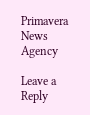Primavera News Agency

Leave a Reply